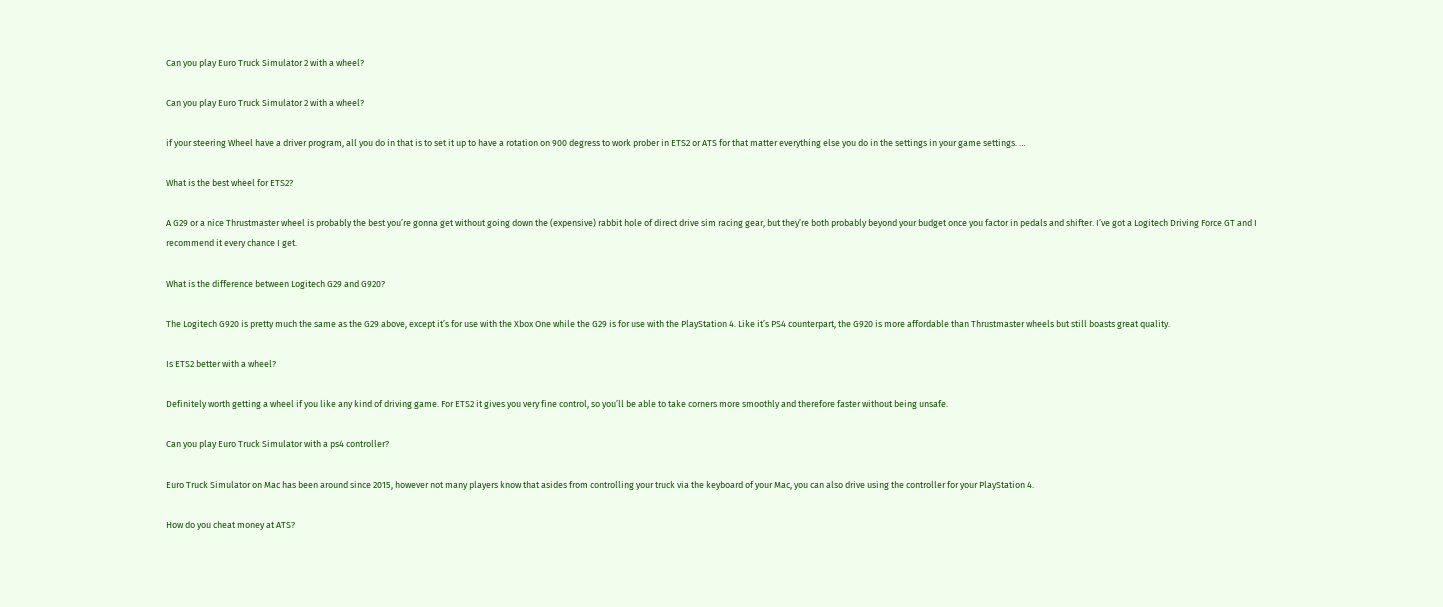Can you play Euro Truck Simulator 2 with a wheel?

Can you play Euro Truck Simulator 2 with a wheel?

if your steering Wheel have a driver program, all you do in that is to set it up to have a rotation on 900 degress to work prober in ETS2 or ATS for that matter everything else you do in the settings in your game settings. …

What is the best wheel for ETS2?

A G29 or a nice Thrustmaster wheel is probably the best you’re gonna get without going down the (expensive) rabbit hole of direct drive sim racing gear, but they’re both probably beyond your budget once you factor in pedals and shifter. I’ve got a Logitech Driving Force GT and I recommend it every chance I get.

What is the difference between Logitech G29 and G920?

The Logitech G920 is pretty much the same as the G29 above, except it’s for use with the Xbox One while the G29 is for use with the PlayStation 4. Like it’s PS4 counterpart, the G920 is more affordable than Thrustmaster wheels but still boasts great quality.

Is ETS2 better with a wheel?

Definitely worth getting a wheel if you like any kind of driving game. For ETS2 it gives you very fine control, so you’ll be able to take corners more smoothly and therefore faster without being unsafe.

Can you play Euro Truck Simulator with a ps4 controller?

Euro Truck Simulator on Mac has been around since 2015, however not many players know that asides from controlling your truck via the keyboard of your Mac, you can also drive using the controller for your PlayStation 4.

How do you cheat money at ATS?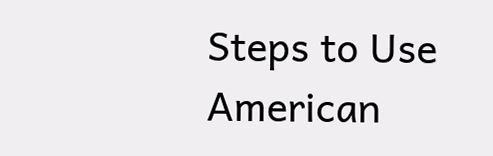Steps to Use American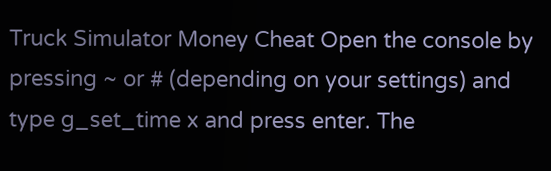Truck Simulator Money Cheat Open the console by pressing ~ or # (depending on your settings) and type g_set_time x and press enter. The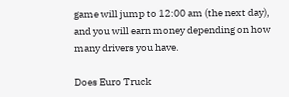game will jump to 12:00 am (the next day), and you will earn money depending on how many drivers you have.

Does Euro Truck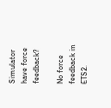Simulator have force feedback?

No force feedback in ETS2.